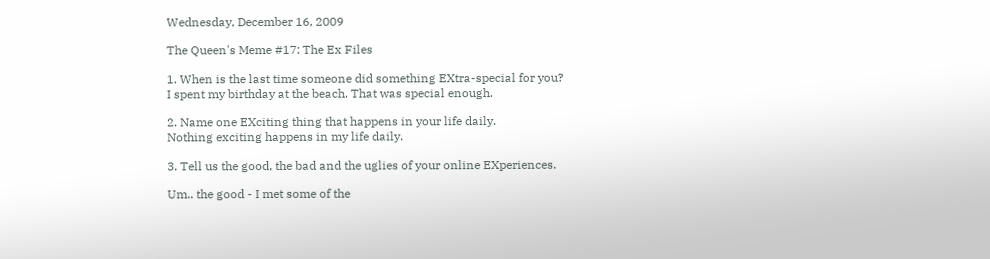Wednesday, December 16, 2009

The Queen's Meme #17: The Ex Files

1. When is the last time someone did something EXtra-special for you?
I spent my birthday at the beach. That was special enough.

2. Name one EXciting thing that happens in your life daily.
Nothing exciting happens in my life daily.

3. Tell us the good, the bad and the uglies of your online EXperiences.

Um.. the good - I met some of the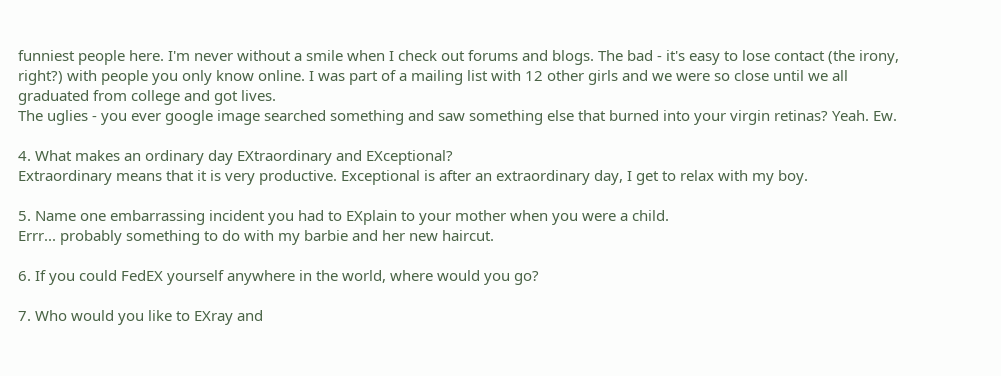funniest people here. I'm never without a smile when I check out forums and blogs. The bad - it's easy to lose contact (the irony, right?) with people you only know online. I was part of a mailing list with 12 other girls and we were so close until we all graduated from college and got lives.
The uglies - you ever google image searched something and saw something else that burned into your virgin retinas? Yeah. Ew.

4. What makes an ordinary day EXtraordinary and EXceptional?
Extraordinary means that it is very productive. Exceptional is after an extraordinary day, I get to relax with my boy.

5. Name one embarrassing incident you had to EXplain to your mother when you were a child.
Errr... probably something to do with my barbie and her new haircut.

6. If you could FedEX yourself anywhere in the world, where would you go?

7. Who would you like to EXray and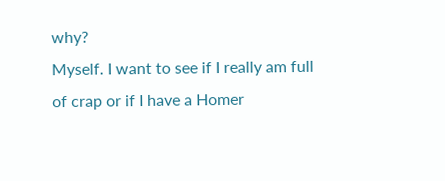why?
Myself. I want to see if I really am full of crap or if I have a Homer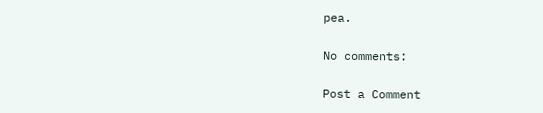pea.

No comments:

Post a Comment